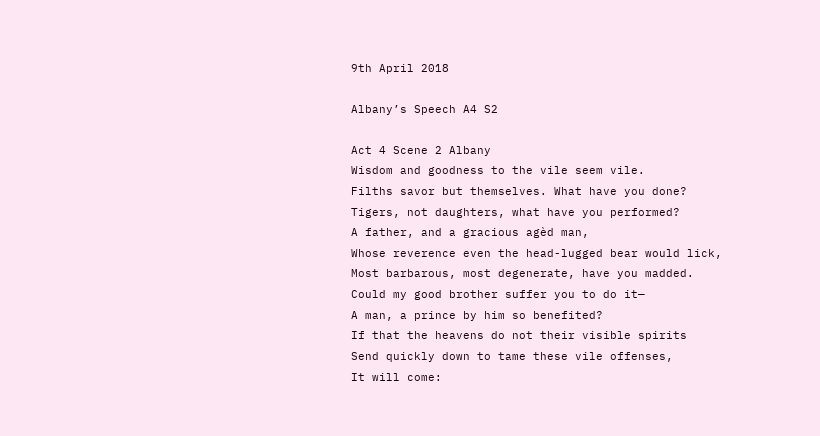9th April 2018

Albany’s Speech A4 S2

Act 4 Scene 2 Albany
Wisdom and goodness to the vile seem vile.
Filths savor but themselves. What have you done?
Tigers, not daughters, what have you performed?
A father, and a gracious agèd man,
Whose reverence even the head-lugged bear would lick,
Most barbarous, most degenerate, have you madded.
Could my good brother suffer you to do it—
A man, a prince by him so benefited?
If that the heavens do not their visible spirits
Send quickly down to tame these vile offenses,
It will come: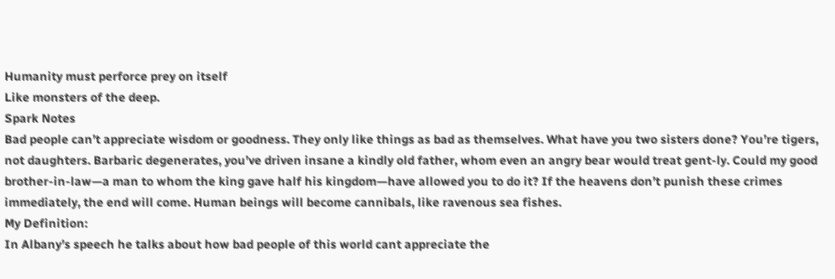Humanity must perforce prey on itself
Like monsters of the deep.
Spark Notes
Bad people can’t appreciate wisdom or goodness. They only like things as bad as themselves. What have you two sisters done? You’re tigers, not daughters. Barbaric degenerates, you’ve driven insane a kindly old father, whom even an angry bear would treat gent-ly. Could my good brother-in-law—a man to whom the king gave half his kingdom—have allowed you to do it? If the heavens don’t punish these crimes immediately, the end will come. Human beings will become cannibals, like ravenous sea fishes.
My Definition:
In Albany’s speech he talks about how bad people of this world cant appreciate the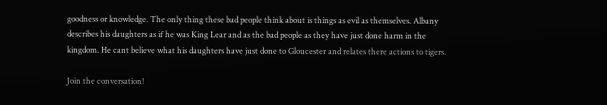goodness or knowledge. The only thing these bad people think about is things as evil as themselves. Albany describes his daughters as if he was King Lear and as the bad people as they have just done harm in the kingdom. He cant believe what his daughters have just done to Gloucester and relates there actions to tigers.

Join the conversation!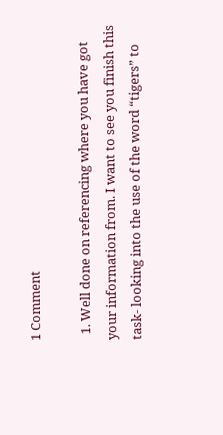1 Comment

  1. Well done on referencing where you have got your information from. I want to see you finish this task- looking into the use of the word “tigers” to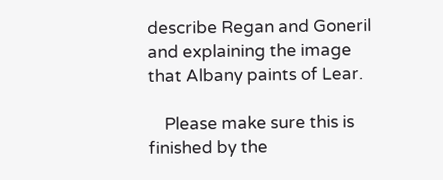describe Regan and Goneril and explaining the image that Albany paints of Lear.

    Please make sure this is finished by the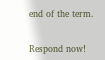end of the term.


Respond now!